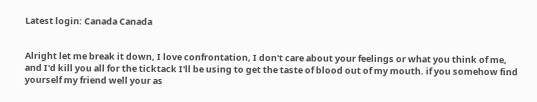Latest login: Canada Canada


Alright let me break it down, I love confrontation, I don't care about your feelings or what you think of me, and I'd kill you all for the ticktack I'll be using to get the taste of blood out of my mouth. if you somehow find yourself my friend well your as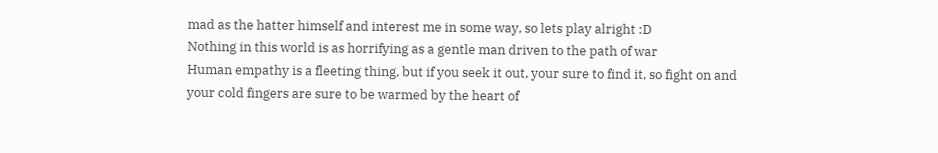mad as the hatter himself and interest me in some way, so lets play alright :D
Nothing in this world is as horrifying as a gentle man driven to the path of war
Human empathy is a fleeting thing, but if you seek it out, your sure to find it, so fight on and your cold fingers are sure to be warmed by the heart of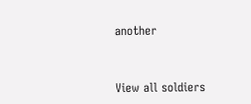another


View all soldiers